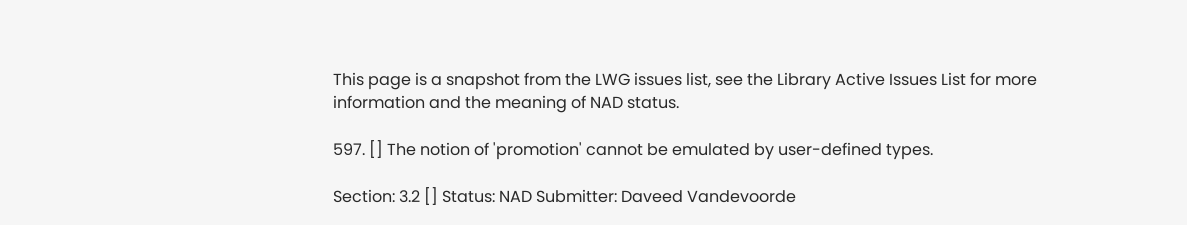This page is a snapshot from the LWG issues list, see the Library Active Issues List for more information and the meaning of NAD status.

597. [] The notion of 'promotion' cannot be emulated by user-defined types.

Section: 3.2 [] Status: NAD Submitter: Daveed Vandevoorde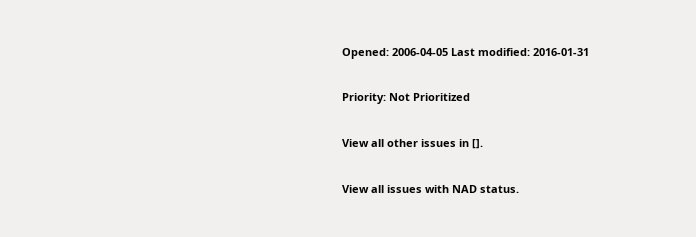Opened: 2006-04-05 Last modified: 2016-01-31

Priority: Not Prioritized

View all other issues in [].

View all issues with NAD status.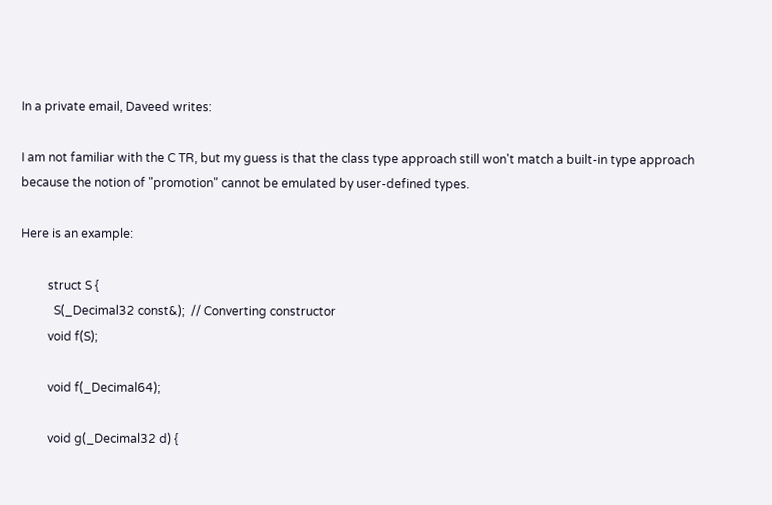In a private email, Daveed writes:

I am not familiar with the C TR, but my guess is that the class type approach still won't match a built-in type approach because the notion of "promotion" cannot be emulated by user-defined types.

Here is an example:

         struct S {
           S(_Decimal32 const&);  // Converting constructor
         void f(S);

         void f(_Decimal64);

         void g(_Decimal32 d) {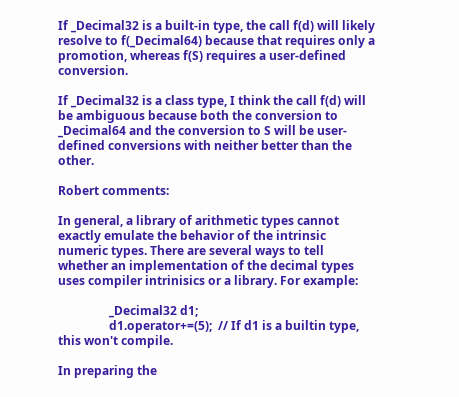If _Decimal32 is a built-in type, the call f(d) will likely resolve to f(_Decimal64) because that requires only a promotion, whereas f(S) requires a user-defined conversion.

If _Decimal32 is a class type, I think the call f(d) will be ambiguous because both the conversion to _Decimal64 and the conversion to S will be user-defined conversions with neither better than the other.

Robert comments:

In general, a library of arithmetic types cannot exactly emulate the behavior of the intrinsic numeric types. There are several ways to tell whether an implementation of the decimal types uses compiler intrinisics or a library. For example:

                 _Decimal32 d1;
                 d1.operator+=(5);  // If d1 is a builtin type, this won't compile.

In preparing the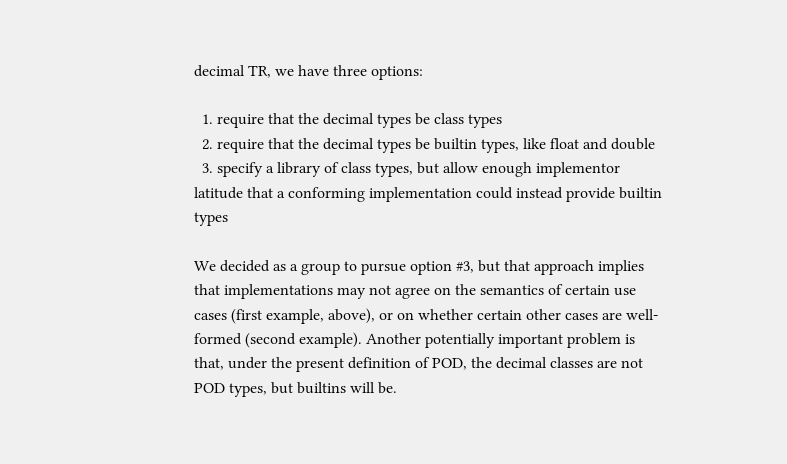decimal TR, we have three options:

  1. require that the decimal types be class types
  2. require that the decimal types be builtin types, like float and double
  3. specify a library of class types, but allow enough implementor latitude that a conforming implementation could instead provide builtin types

We decided as a group to pursue option #3, but that approach implies that implementations may not agree on the semantics of certain use cases (first example, above), or on whether certain other cases are well-formed (second example). Another potentially important problem is that, under the present definition of POD, the decimal classes are not POD types, but builtins will be.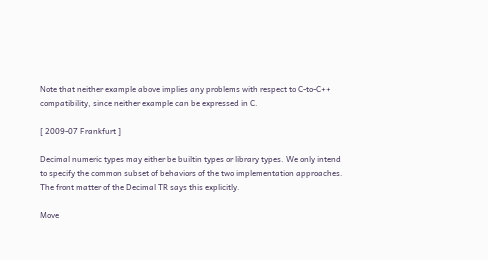Note that neither example above implies any problems with respect to C-to-C++ compatibility, since neither example can be expressed in C.

[ 2009-07 Frankfurt ]

Decimal numeric types may either be builtin types or library types. We only intend to specify the common subset of behaviors of the two implementation approaches. The front matter of the Decimal TR says this explicitly.

Move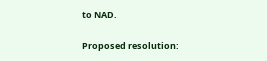to NAD.

Proposed resolution: